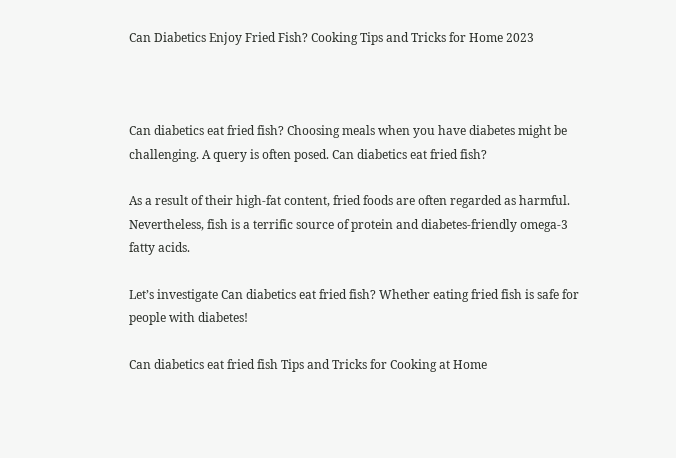Can Diabetics Enjoy Fried Fish? Cooking Tips and Tricks for Home 2023



Can diabetics eat fried fish? Choosing meals when you have diabetes might be challenging. A query is often posed. Can diabetics eat fried fish?

As a result of their high-fat content, fried foods are often regarded as harmful. Nevertheless, fish is a terrific source of protein and diabetes-friendly omega-3 fatty acids.

Let’s investigate Can diabetics eat fried fish? Whether eating fried fish is safe for people with diabetes!

Can diabetics eat fried fish Tips and Tricks for Cooking at Home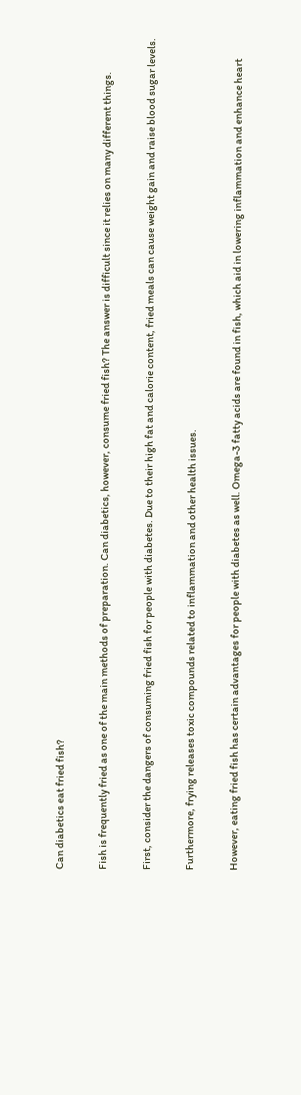Can diabetics eat fried fish?

Fish is frequently fried as one of the main methods of preparation. Can diabetics, however, consume fried fish? The answer is difficult since it relies on many different things.

First, consider the dangers of consuming fried fish for people with diabetes. Due to their high fat and calorie content, fried meals can cause weight gain and raise blood sugar levels.

Furthermore, frying releases toxic compounds related to inflammation and other health issues.

However, eating fried fish has certain advantages for people with diabetes as well. Omega-3 fatty acids are found in fish, which aid in lowering inflammation and enhance heart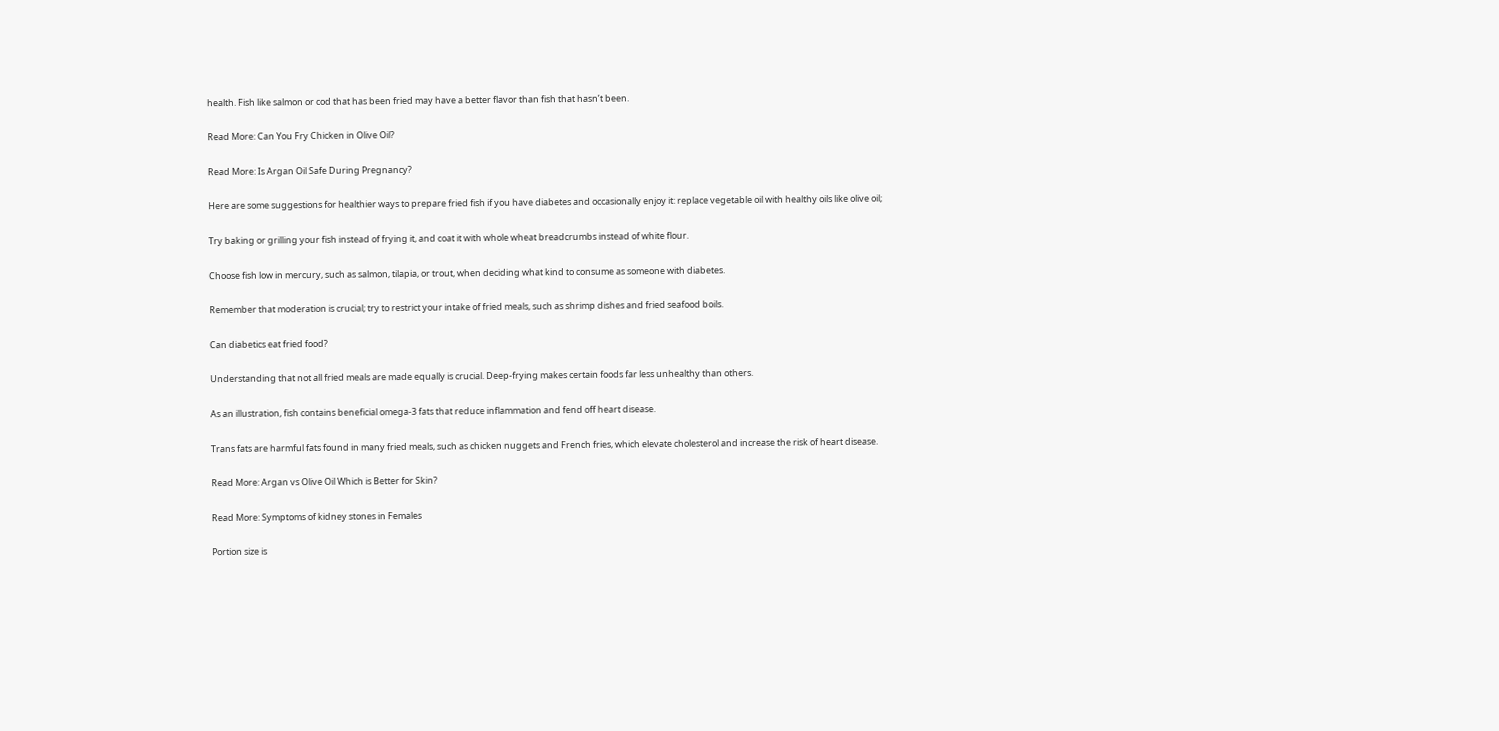health. Fish like salmon or cod that has been fried may have a better flavor than fish that hasn’t been.

Read More: Can You Fry Chicken in Olive Oil?

Read More: Is Argan Oil Safe During Pregnancy?

Here are some suggestions for healthier ways to prepare fried fish if you have diabetes and occasionally enjoy it: replace vegetable oil with healthy oils like olive oil;

Try baking or grilling your fish instead of frying it, and coat it with whole wheat breadcrumbs instead of white flour.

Choose fish low in mercury, such as salmon, tilapia, or trout, when deciding what kind to consume as someone with diabetes.

Remember that moderation is crucial; try to restrict your intake of fried meals, such as shrimp dishes and fried seafood boils.

Can diabetics eat fried food?

Understanding that not all fried meals are made equally is crucial. Deep-frying makes certain foods far less unhealthy than others.

As an illustration, fish contains beneficial omega-3 fats that reduce inflammation and fend off heart disease.

Trans fats are harmful fats found in many fried meals, such as chicken nuggets and French fries, which elevate cholesterol and increase the risk of heart disease.

Read More: Argan vs Olive Oil Which is Better for Skin?

Read More: Symptoms of kidney stones in Females

Portion size is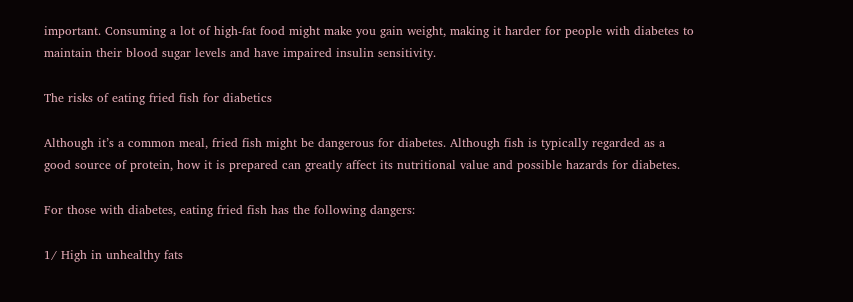important. Consuming a lot of high-fat food might make you gain weight, making it harder for people with diabetes to maintain their blood sugar levels and have impaired insulin sensitivity.

The risks of eating fried fish for diabetics

Although it’s a common meal, fried fish might be dangerous for diabetes. Although fish is typically regarded as a good source of protein, how it is prepared can greatly affect its nutritional value and possible hazards for diabetes.

For those with diabetes, eating fried fish has the following dangers:

1/ High in unhealthy fats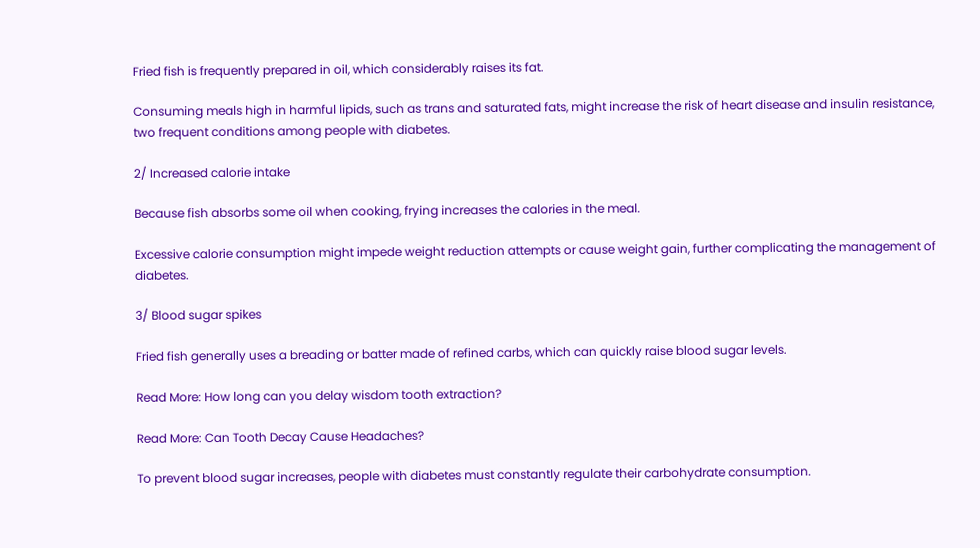Fried fish is frequently prepared in oil, which considerably raises its fat.

Consuming meals high in harmful lipids, such as trans and saturated fats, might increase the risk of heart disease and insulin resistance, two frequent conditions among people with diabetes.

2/ Increased calorie intake

Because fish absorbs some oil when cooking, frying increases the calories in the meal.

Excessive calorie consumption might impede weight reduction attempts or cause weight gain, further complicating the management of diabetes.

3/ Blood sugar spikes

Fried fish generally uses a breading or batter made of refined carbs, which can quickly raise blood sugar levels.

Read More: How long can you delay wisdom tooth extraction?

Read More: Can Tooth Decay Cause Headaches?

To prevent blood sugar increases, people with diabetes must constantly regulate their carbohydrate consumption.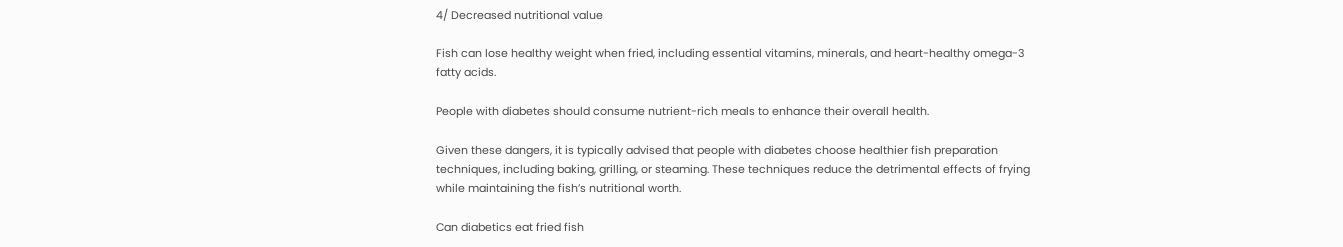4/ Decreased nutritional value

Fish can lose healthy weight when fried, including essential vitamins, minerals, and heart-healthy omega-3 fatty acids.

People with diabetes should consume nutrient-rich meals to enhance their overall health.

Given these dangers, it is typically advised that people with diabetes choose healthier fish preparation techniques, including baking, grilling, or steaming. These techniques reduce the detrimental effects of frying while maintaining the fish’s nutritional worth.

Can diabetics eat fried fish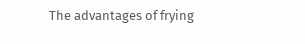The advantages of frying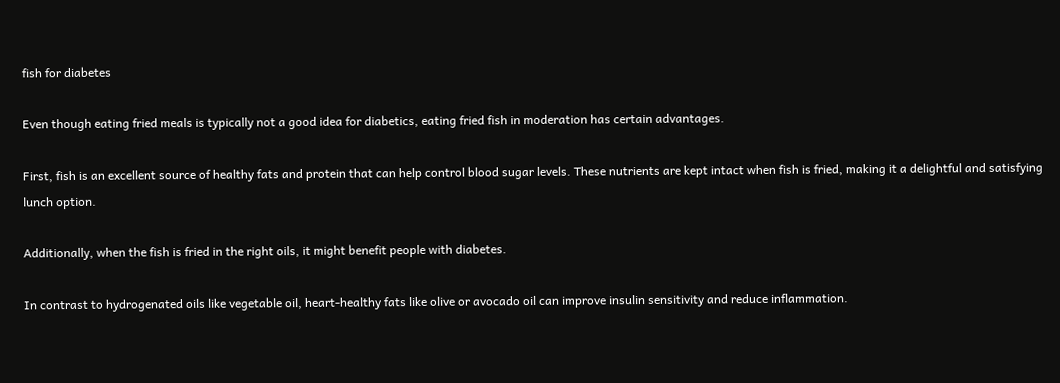fish for diabetes

Even though eating fried meals is typically not a good idea for diabetics, eating fried fish in moderation has certain advantages.

First, fish is an excellent source of healthy fats and protein that can help control blood sugar levels. These nutrients are kept intact when fish is fried, making it a delightful and satisfying lunch option.

Additionally, when the fish is fried in the right oils, it might benefit people with diabetes.

In contrast to hydrogenated oils like vegetable oil, heart-healthy fats like olive or avocado oil can improve insulin sensitivity and reduce inflammation.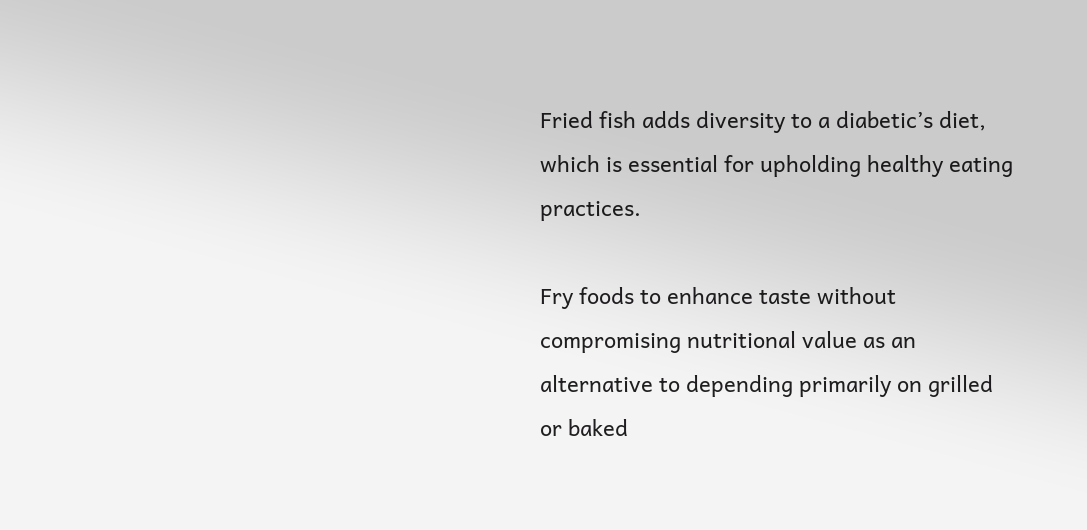Fried fish adds diversity to a diabetic’s diet, which is essential for upholding healthy eating practices.

Fry foods to enhance taste without compromising nutritional value as an alternative to depending primarily on grilled or baked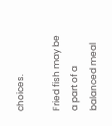choices.

Fried fish may be a part of a balanced meal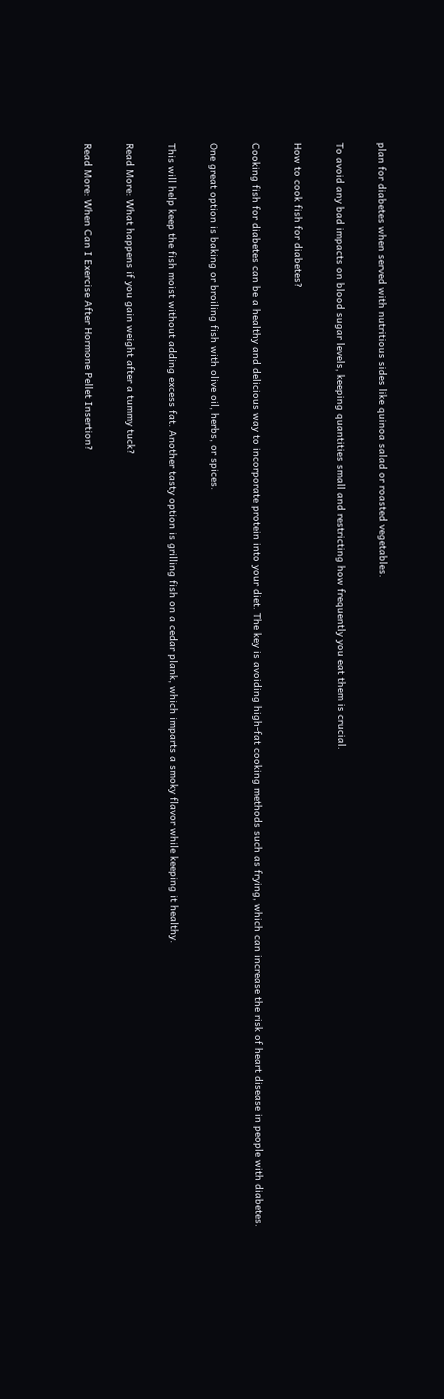plan for diabetes when served with nutritious sides like quinoa salad or roasted vegetables.

To avoid any bad impacts on blood sugar levels, keeping quantities small and restricting how frequently you eat them is crucial.

How to cook fish for diabetes?

Cooking fish for diabetes can be a healthy and delicious way to incorporate protein into your diet. The key is avoiding high-fat cooking methods such as frying, which can increase the risk of heart disease in people with diabetes.

One great option is baking or broiling fish with olive oil, herbs, or spices.

This will help keep the fish moist without adding excess fat. Another tasty option is grilling fish on a cedar plank, which imparts a smoky flavor while keeping it healthy.

Read More: What happens if you gain weight after a tummy tuck?

Read More: When Can I Exercise After Hormone Pellet Insertion?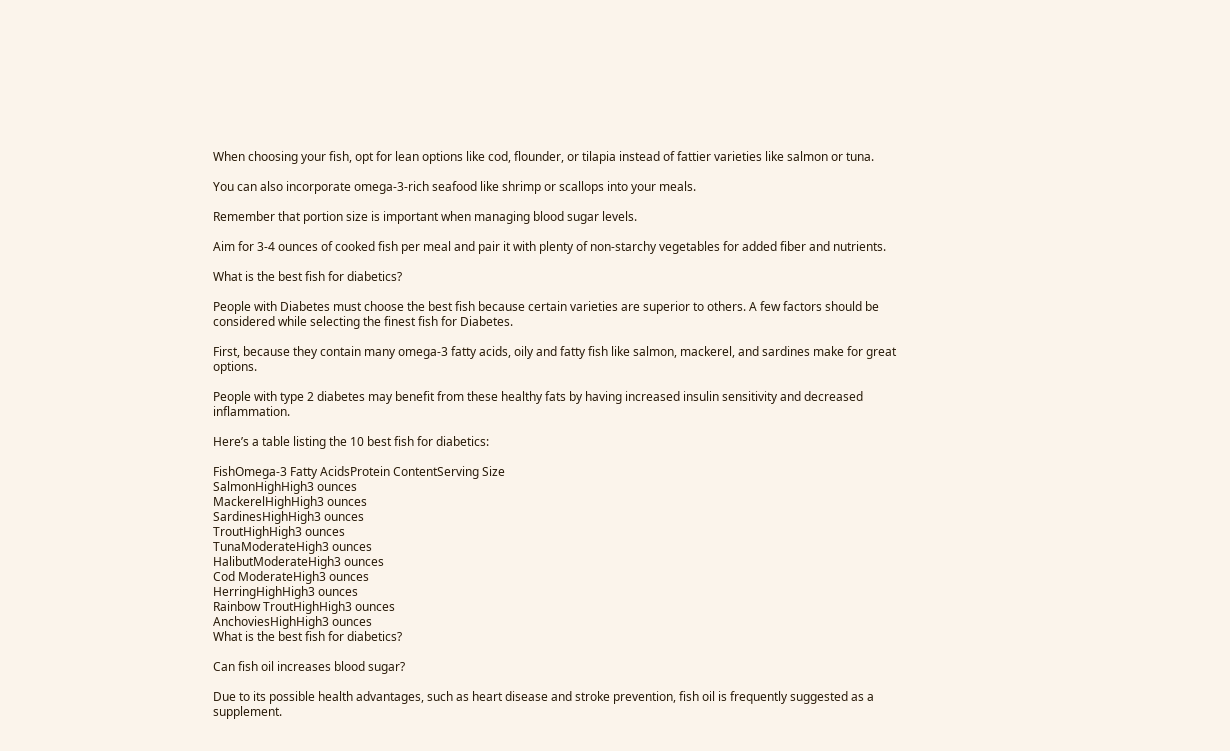When choosing your fish, opt for lean options like cod, flounder, or tilapia instead of fattier varieties like salmon or tuna.

You can also incorporate omega-3-rich seafood like shrimp or scallops into your meals.

Remember that portion size is important when managing blood sugar levels.

Aim for 3-4 ounces of cooked fish per meal and pair it with plenty of non-starchy vegetables for added fiber and nutrients.

What is the best fish for diabetics?

People with Diabetes must choose the best fish because certain varieties are superior to others. A few factors should be considered while selecting the finest fish for Diabetes.

First, because they contain many omega-3 fatty acids, oily and fatty fish like salmon, mackerel, and sardines make for great options.

People with type 2 diabetes may benefit from these healthy fats by having increased insulin sensitivity and decreased inflammation.

Here’s a table listing the 10 best fish for diabetics:

FishOmega-3 Fatty AcidsProtein ContentServing Size
SalmonHighHigh3 ounces
MackerelHighHigh3 ounces
SardinesHighHigh3 ounces
TroutHighHigh3 ounces
TunaModerateHigh3 ounces
HalibutModerateHigh3 ounces
Cod ModerateHigh3 ounces
HerringHighHigh3 ounces
Rainbow TroutHighHigh3 ounces
AnchoviesHighHigh3 ounces
What is the best fish for diabetics?

Can fish oil increases blood sugar?

Due to its possible health advantages, such as heart disease and stroke prevention, fish oil is frequently suggested as a supplement.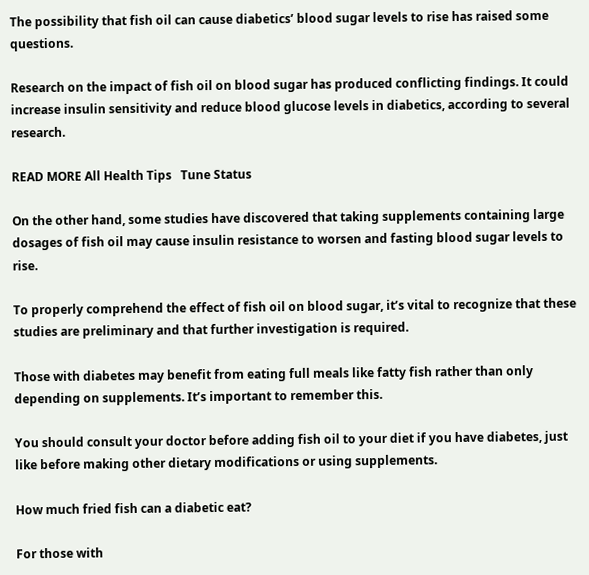The possibility that fish oil can cause diabetics’ blood sugar levels to rise has raised some questions.

Research on the impact of fish oil on blood sugar has produced conflicting findings. It could increase insulin sensitivity and reduce blood glucose levels in diabetics, according to several research.

READ MORE All Health Tips   Tune Status

On the other hand, some studies have discovered that taking supplements containing large dosages of fish oil may cause insulin resistance to worsen and fasting blood sugar levels to rise.

To properly comprehend the effect of fish oil on blood sugar, it’s vital to recognize that these studies are preliminary and that further investigation is required.

Those with diabetes may benefit from eating full meals like fatty fish rather than only depending on supplements. It’s important to remember this.

You should consult your doctor before adding fish oil to your diet if you have diabetes, just like before making other dietary modifications or using supplements.

How much fried fish can a diabetic eat?

For those with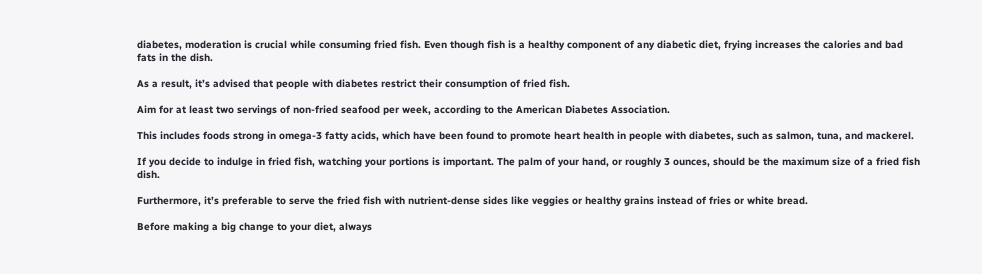diabetes, moderation is crucial while consuming fried fish. Even though fish is a healthy component of any diabetic diet, frying increases the calories and bad fats in the dish.

As a result, it’s advised that people with diabetes restrict their consumption of fried fish.

Aim for at least two servings of non-fried seafood per week, according to the American Diabetes Association.

This includes foods strong in omega-3 fatty acids, which have been found to promote heart health in people with diabetes, such as salmon, tuna, and mackerel.

If you decide to indulge in fried fish, watching your portions is important. The palm of your hand, or roughly 3 ounces, should be the maximum size of a fried fish dish.

Furthermore, it’s preferable to serve the fried fish with nutrient-dense sides like veggies or healthy grains instead of fries or white bread.

Before making a big change to your diet, always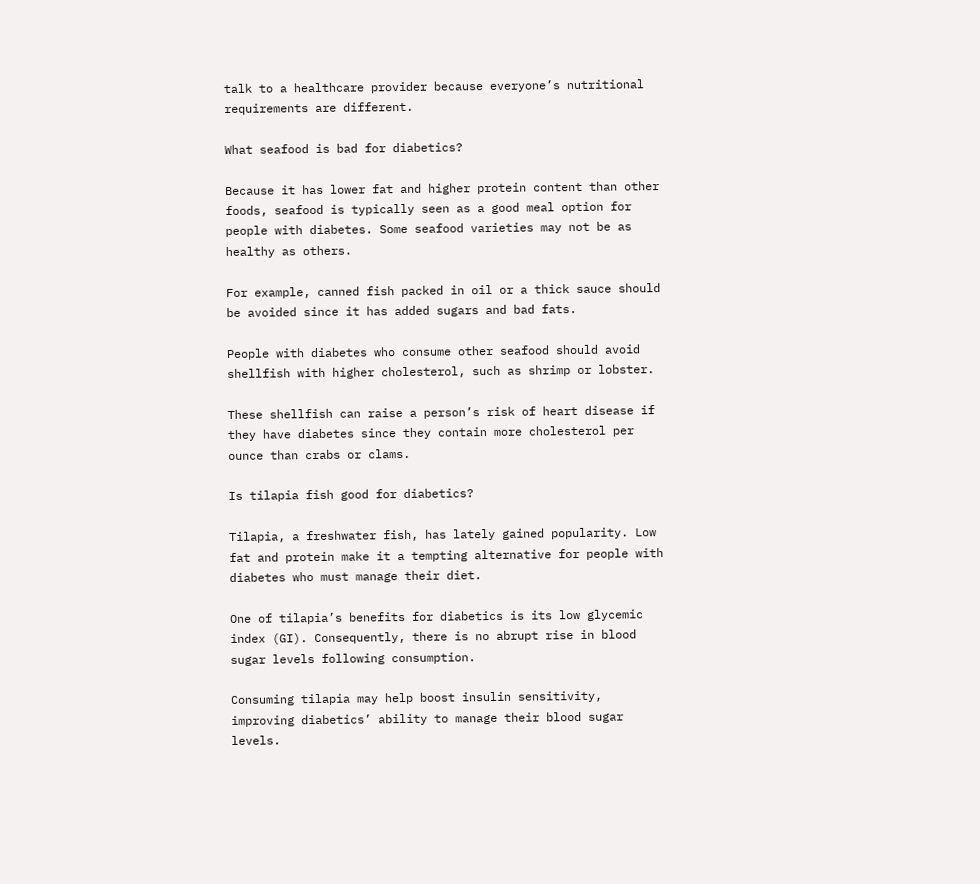talk to a healthcare provider because everyone’s nutritional requirements are different.

What seafood is bad for diabetics?

Because it has lower fat and higher protein content than other foods, seafood is typically seen as a good meal option for people with diabetes. Some seafood varieties may not be as healthy as others.

For example, canned fish packed in oil or a thick sauce should be avoided since it has added sugars and bad fats.

People with diabetes who consume other seafood should avoid shellfish with higher cholesterol, such as shrimp or lobster.

These shellfish can raise a person’s risk of heart disease if they have diabetes since they contain more cholesterol per ounce than crabs or clams.

Is tilapia fish good for diabetics?

Tilapia, a freshwater fish, has lately gained popularity. Low fat and protein make it a tempting alternative for people with diabetes who must manage their diet.

One of tilapia’s benefits for diabetics is its low glycemic index (GI). Consequently, there is no abrupt rise in blood sugar levels following consumption.

Consuming tilapia may help boost insulin sensitivity, improving diabetics’ ability to manage their blood sugar levels.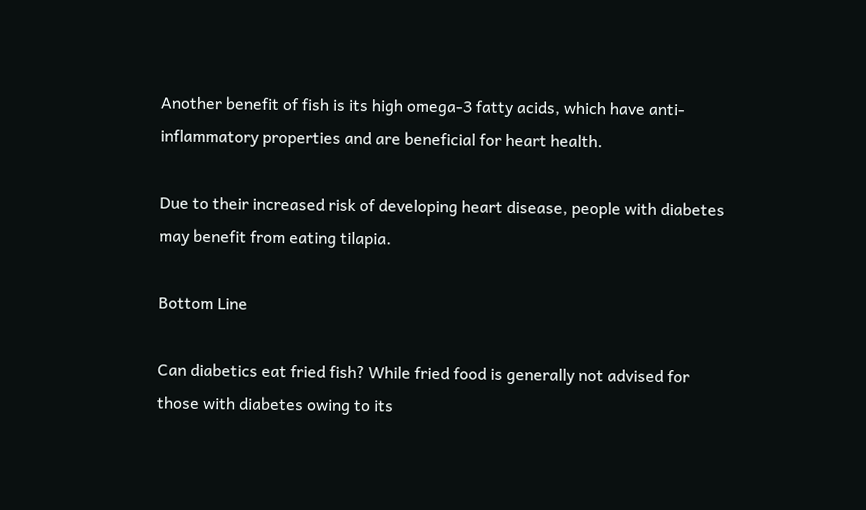Another benefit of fish is its high omega-3 fatty acids, which have anti-inflammatory properties and are beneficial for heart health.

Due to their increased risk of developing heart disease, people with diabetes may benefit from eating tilapia.

Bottom Line

Can diabetics eat fried fish? While fried food is generally not advised for those with diabetes owing to its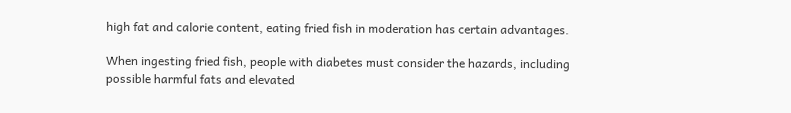high fat and calorie content, eating fried fish in moderation has certain advantages.

When ingesting fried fish, people with diabetes must consider the hazards, including possible harmful fats and elevated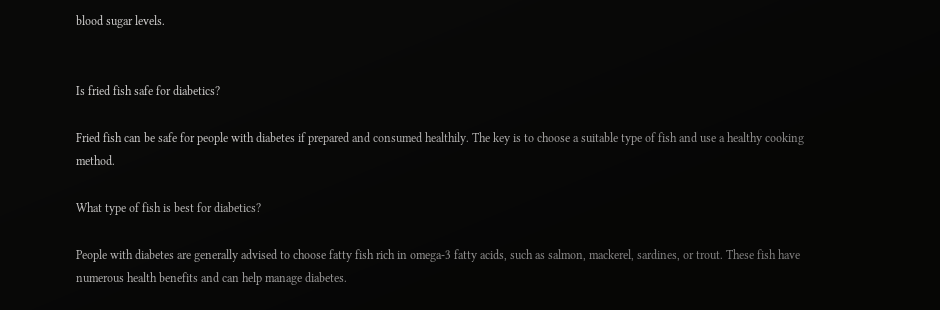blood sugar levels.


Is fried fish safe for diabetics?

Fried fish can be safe for people with diabetes if prepared and consumed healthily. The key is to choose a suitable type of fish and use a healthy cooking method.

What type of fish is best for diabetics?

People with diabetes are generally advised to choose fatty fish rich in omega-3 fatty acids, such as salmon, mackerel, sardines, or trout. These fish have numerous health benefits and can help manage diabetes.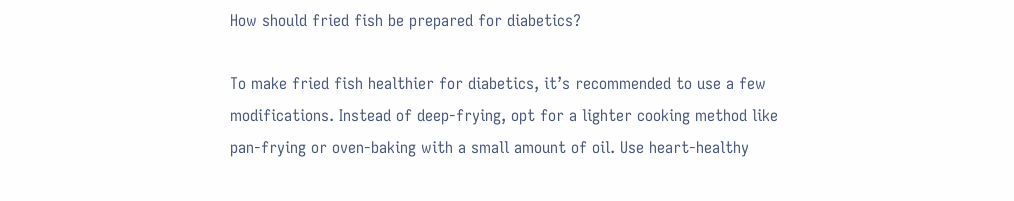How should fried fish be prepared for diabetics?

To make fried fish healthier for diabetics, it’s recommended to use a few modifications. Instead of deep-frying, opt for a lighter cooking method like pan-frying or oven-baking with a small amount of oil. Use heart-healthy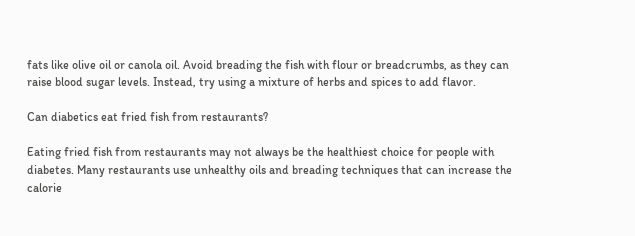fats like olive oil or canola oil. Avoid breading the fish with flour or breadcrumbs, as they can raise blood sugar levels. Instead, try using a mixture of herbs and spices to add flavor.

Can diabetics eat fried fish from restaurants?

Eating fried fish from restaurants may not always be the healthiest choice for people with diabetes. Many restaurants use unhealthy oils and breading techniques that can increase the calorie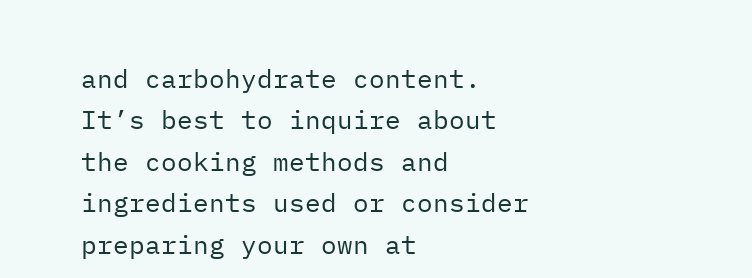and carbohydrate content. It’s best to inquire about the cooking methods and ingredients used or consider preparing your own at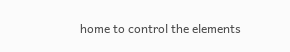home to control the elements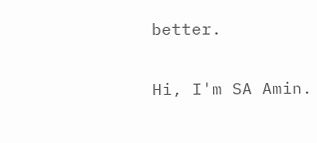better.

Hi, I'm SA Amin.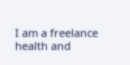I am a freelance health and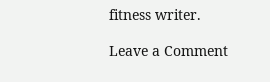fitness writer.

Leave a Comment